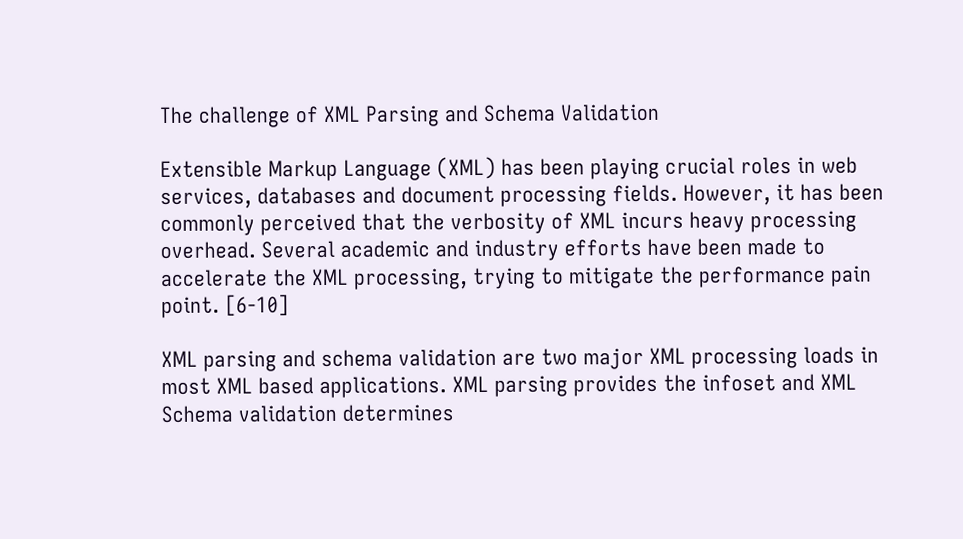The challenge of XML Parsing and Schema Validation

Extensible Markup Language (XML) has been playing crucial roles in web services, databases and document processing fields. However, it has been commonly perceived that the verbosity of XML incurs heavy processing overhead. Several academic and industry efforts have been made to accelerate the XML processing, trying to mitigate the performance pain point. [6-10]

XML parsing and schema validation are two major XML processing loads in most XML based applications. XML parsing provides the infoset and XML Schema validation determines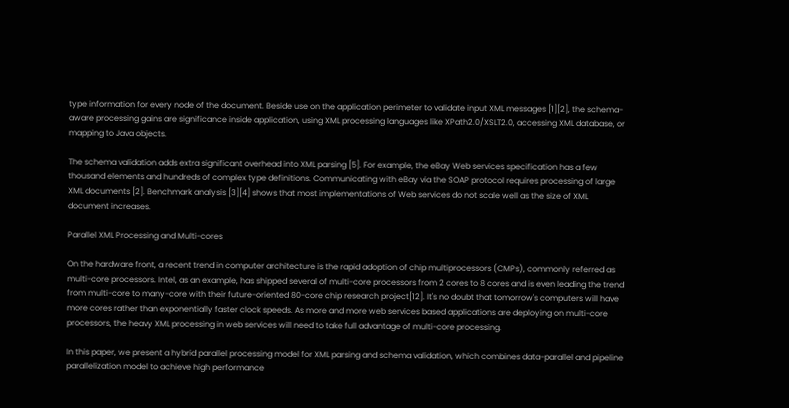type information for every node of the document. Beside use on the application perimeter to validate input XML messages [1][2], the schema-aware processing gains are significance inside application, using XML processing languages like XPath2.0/XSLT2.0, accessing XML database, or mapping to Java objects.

The schema validation adds extra significant overhead into XML parsing [5]. For example, the eBay Web services specification has a few thousand elements and hundreds of complex type definitions. Communicating with eBay via the SOAP protocol requires processing of large XML documents [2]. Benchmark analysis [3][4] shows that most implementations of Web services do not scale well as the size of XML document increases.

Parallel XML Processing and Multi-cores

On the hardware front, a recent trend in computer architecture is the rapid adoption of chip multiprocessors (CMPs), commonly referred as multi-core processors. Intel, as an example, has shipped several of multi-core processors from 2 cores to 8 cores and is even leading the trend from multi-core to many-core with their future-oriented 80-core chip research project[12]. It's no doubt that tomorrow's computers will have more cores rather than exponentially faster clock speeds. As more and more web services based applications are deploying on multi-core processors, the heavy XML processing in web services will need to take full advantage of multi-core processing.

In this paper, we present a hybrid parallel processing model for XML parsing and schema validation, which combines data-parallel and pipeline parallelization model to achieve high performance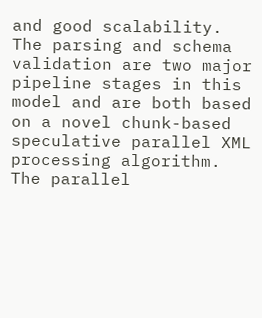and good scalability. The parsing and schema validation are two major pipeline stages in this model and are both based on a novel chunk-based speculative parallel XML processing algorithm. The parallel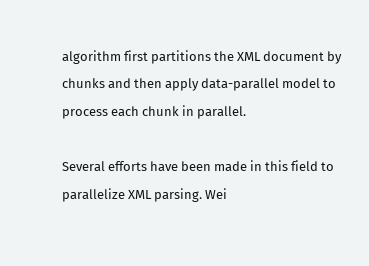algorithm first partitions the XML document by chunks and then apply data-parallel model to process each chunk in parallel.

Several efforts have been made in this field to parallelize XML parsing. Wei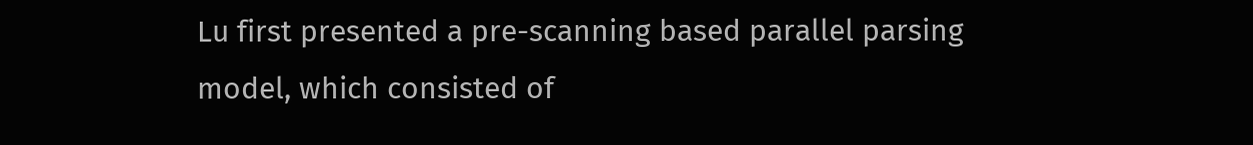Lu first presented a pre-scanning based parallel parsing model, which consisted of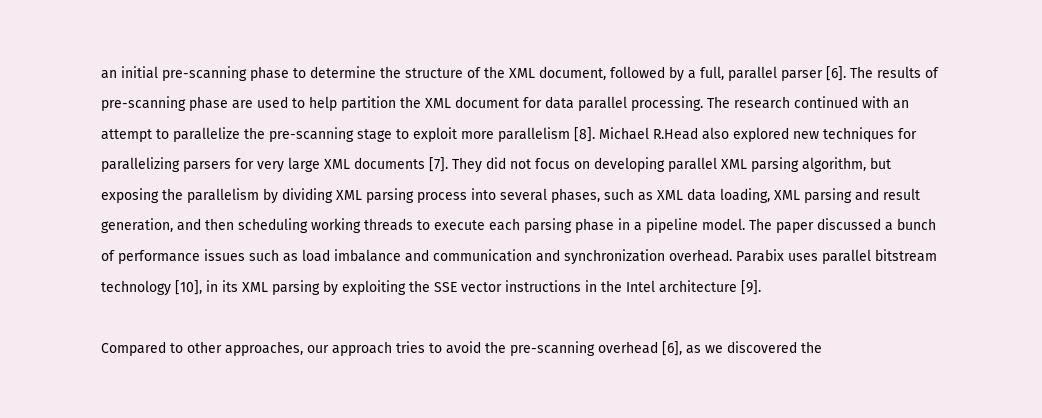an initial pre-scanning phase to determine the structure of the XML document, followed by a full, parallel parser [6]. The results of pre-scanning phase are used to help partition the XML document for data parallel processing. The research continued with an attempt to parallelize the pre-scanning stage to exploit more parallelism [8]. Michael R.Head also explored new techniques for parallelizing parsers for very large XML documents [7]. They did not focus on developing parallel XML parsing algorithm, but exposing the parallelism by dividing XML parsing process into several phases, such as XML data loading, XML parsing and result generation, and then scheduling working threads to execute each parsing phase in a pipeline model. The paper discussed a bunch of performance issues such as load imbalance and communication and synchronization overhead. Parabix uses parallel bitstream technology [10], in its XML parsing by exploiting the SSE vector instructions in the Intel architecture [9].

Compared to other approaches, our approach tries to avoid the pre-scanning overhead [6], as we discovered the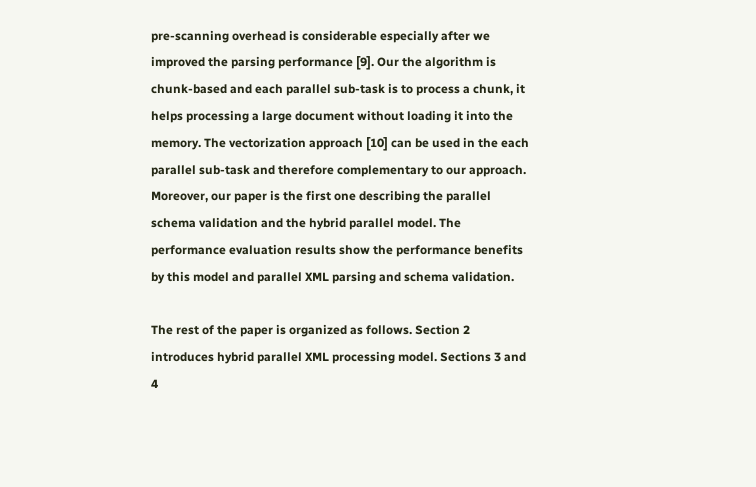pre-scanning overhead is considerable especially after we improved the parsing performance [9]. Our the algorithm is chunk-based and each parallel sub-task is to process a chunk, it helps processing a large document without loading it into the memory. The vectorization approach [10] can be used in the each parallel sub-task and therefore complementary to our approach. Moreover, our paper is the first one describing the parallel schema validation and the hybrid parallel model. The performance evaluation results show the performance benefits by this model and parallel XML parsing and schema validation.

The rest of the paper is organized as follows. Section 2 introduces hybrid parallel XML processing model. Sections 3 and 4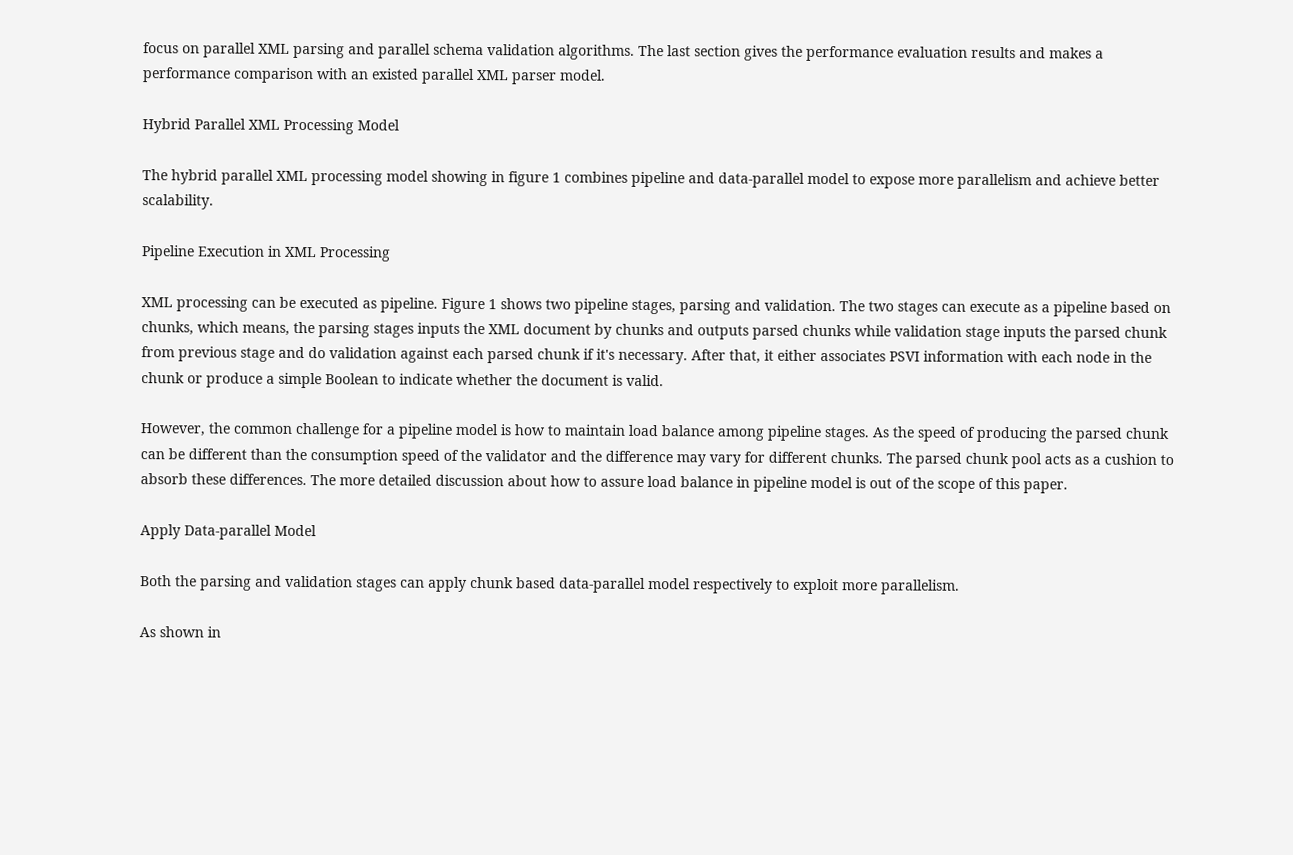focus on parallel XML parsing and parallel schema validation algorithms. The last section gives the performance evaluation results and makes a performance comparison with an existed parallel XML parser model.

Hybrid Parallel XML Processing Model

The hybrid parallel XML processing model showing in figure 1 combines pipeline and data-parallel model to expose more parallelism and achieve better scalability.

Pipeline Execution in XML Processing

XML processing can be executed as pipeline. Figure 1 shows two pipeline stages, parsing and validation. The two stages can execute as a pipeline based on chunks, which means, the parsing stages inputs the XML document by chunks and outputs parsed chunks while validation stage inputs the parsed chunk from previous stage and do validation against each parsed chunk if it's necessary. After that, it either associates PSVI information with each node in the chunk or produce a simple Boolean to indicate whether the document is valid.

However, the common challenge for a pipeline model is how to maintain load balance among pipeline stages. As the speed of producing the parsed chunk can be different than the consumption speed of the validator and the difference may vary for different chunks. The parsed chunk pool acts as a cushion to absorb these differences. The more detailed discussion about how to assure load balance in pipeline model is out of the scope of this paper.

Apply Data-parallel Model

Both the parsing and validation stages can apply chunk based data-parallel model respectively to exploit more parallelism.

As shown in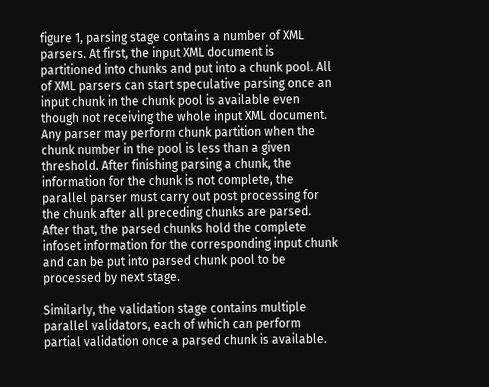figure 1, parsing stage contains a number of XML parsers. At first, the input XML document is partitioned into chunks and put into a chunk pool. All of XML parsers can start speculative parsing once an input chunk in the chunk pool is available even though not receiving the whole input XML document. Any parser may perform chunk partition when the chunk number in the pool is less than a given threshold. After finishing parsing a chunk, the information for the chunk is not complete, the parallel parser must carry out post processing for the chunk after all preceding chunks are parsed. After that, the parsed chunks hold the complete infoset information for the corresponding input chunk and can be put into parsed chunk pool to be processed by next stage.

Similarly, the validation stage contains multiple parallel validators, each of which can perform partial validation once a parsed chunk is available.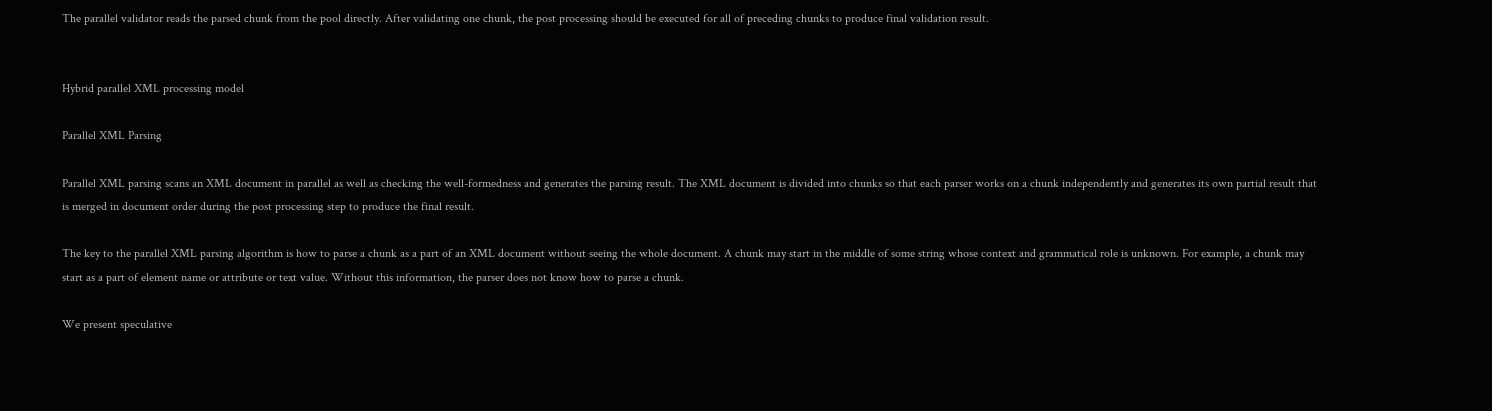The parallel validator reads the parsed chunk from the pool directly. After validating one chunk, the post processing should be executed for all of preceding chunks to produce final validation result.


Hybrid parallel XML processing model

Parallel XML Parsing

Parallel XML parsing scans an XML document in parallel as well as checking the well-formedness and generates the parsing result. The XML document is divided into chunks so that each parser works on a chunk independently and generates its own partial result that is merged in document order during the post processing step to produce the final result.

The key to the parallel XML parsing algorithm is how to parse a chunk as a part of an XML document without seeing the whole document. A chunk may start in the middle of some string whose context and grammatical role is unknown. For example, a chunk may start as a part of element name or attribute or text value. Without this information, the parser does not know how to parse a chunk.

We present speculative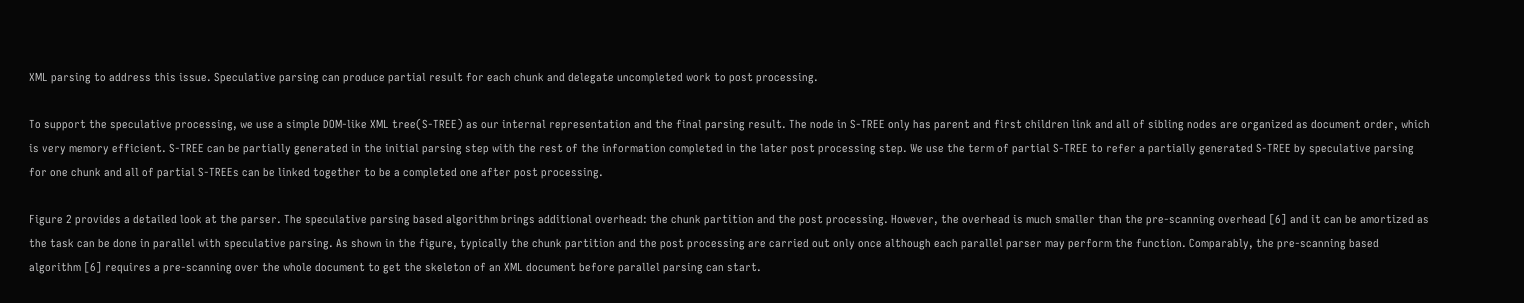XML parsing to address this issue. Speculative parsing can produce partial result for each chunk and delegate uncompleted work to post processing.

To support the speculative processing, we use a simple DOM-like XML tree(S-TREE) as our internal representation and the final parsing result. The node in S-TREE only has parent and first children link and all of sibling nodes are organized as document order, which is very memory efficient. S-TREE can be partially generated in the initial parsing step with the rest of the information completed in the later post processing step. We use the term of partial S-TREE to refer a partially generated S-TREE by speculative parsing for one chunk and all of partial S-TREEs can be linked together to be a completed one after post processing.

Figure 2 provides a detailed look at the parser. The speculative parsing based algorithm brings additional overhead: the chunk partition and the post processing. However, the overhead is much smaller than the pre-scanning overhead [6] and it can be amortized as the task can be done in parallel with speculative parsing. As shown in the figure, typically the chunk partition and the post processing are carried out only once although each parallel parser may perform the function. Comparably, the pre-scanning based algorithm [6] requires a pre-scanning over the whole document to get the skeleton of an XML document before parallel parsing can start.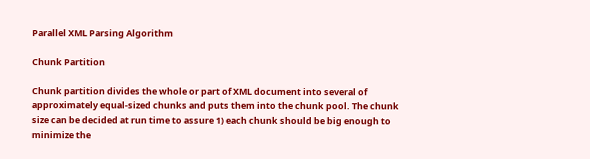Parallel XML Parsing Algorithm

Chunk Partition

Chunk partition divides the whole or part of XML document into several of approximately equal-sized chunks and puts them into the chunk pool. The chunk size can be decided at run time to assure 1) each chunk should be big enough to minimize the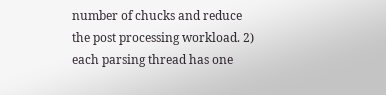number of chucks and reduce the post processing workload. 2) each parsing thread has one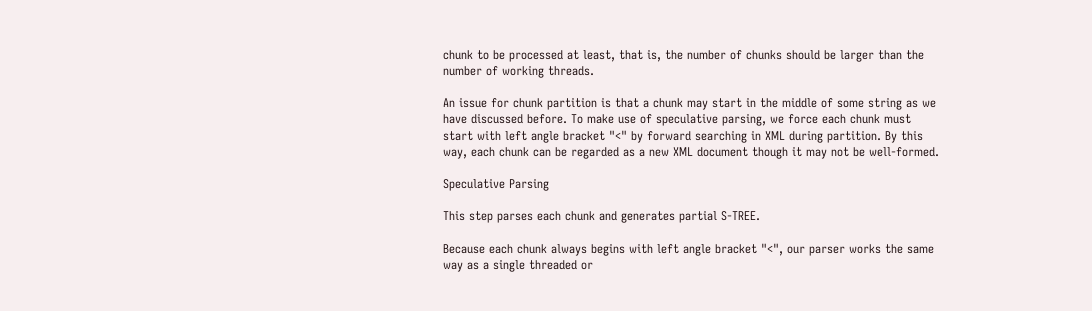chunk to be processed at least, that is, the number of chunks should be larger than the number of working threads.

An issue for chunk partition is that a chunk may start in the middle of some string as we have discussed before. To make use of speculative parsing, we force each chunk must start with left angle bracket "<" by forward searching in XML during partition. By this way, each chunk can be regarded as a new XML document though it may not be well-formed.

Speculative Parsing

This step parses each chunk and generates partial S-TREE.

Because each chunk always begins with left angle bracket "<", our parser works the same way as a single threaded or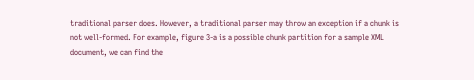traditional parser does. However, a traditional parser may throw an exception if a chunk is not well-formed. For example, figure 3-a is a possible chunk partition for a sample XML document, we can find the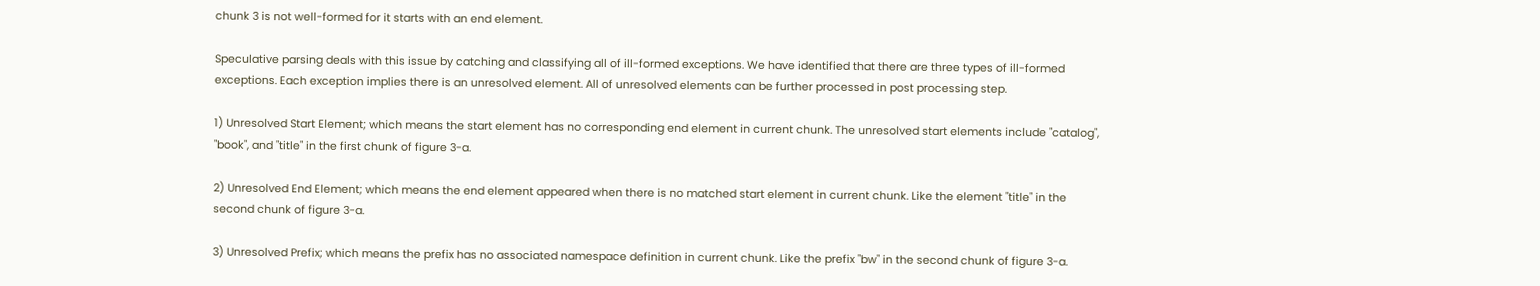chunk 3 is not well-formed for it starts with an end element.

Speculative parsing deals with this issue by catching and classifying all of ill-formed exceptions. We have identified that there are three types of ill-formed exceptions. Each exception implies there is an unresolved element. All of unresolved elements can be further processed in post processing step.

1) Unresolved Start Element; which means the start element has no corresponding end element in current chunk. The unresolved start elements include "catalog", "book", and "title" in the first chunk of figure 3-a.

2) Unresolved End Element; which means the end element appeared when there is no matched start element in current chunk. Like the element "title" in the second chunk of figure 3-a.

3) Unresolved Prefix; which means the prefix has no associated namespace definition in current chunk. Like the prefix "bw" in the second chunk of figure 3-a.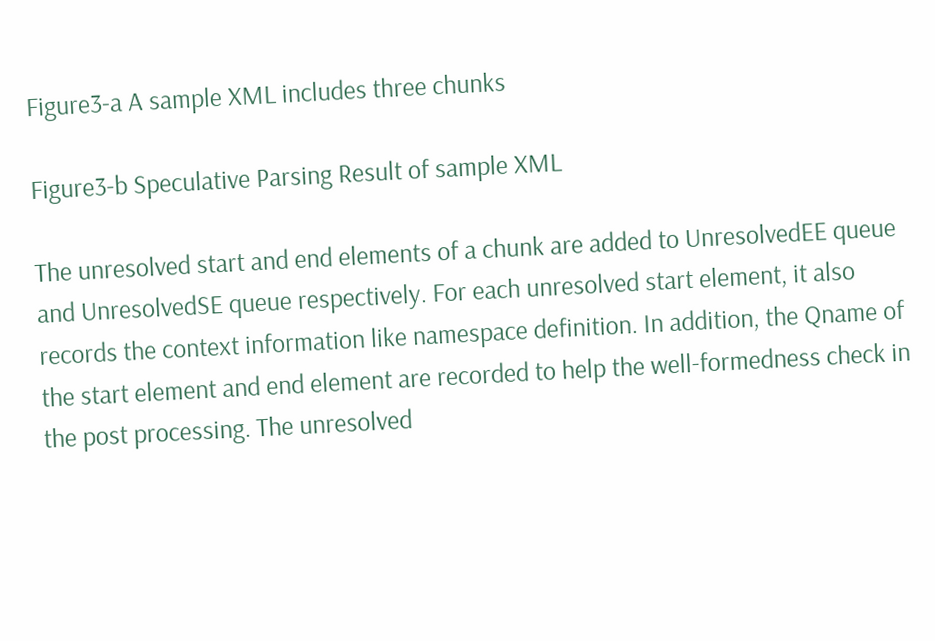Figure3-a A sample XML includes three chunks

Figure3-b Speculative Parsing Result of sample XML

The unresolved start and end elements of a chunk are added to UnresolvedEE queue and UnresolvedSE queue respectively. For each unresolved start element, it also records the context information like namespace definition. In addition, the Qname of the start element and end element are recorded to help the well-formedness check in the post processing. The unresolved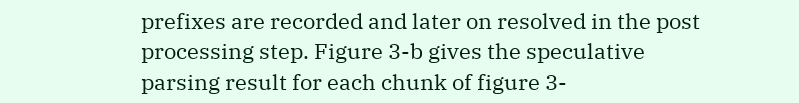prefixes are recorded and later on resolved in the post processing step. Figure 3-b gives the speculative parsing result for each chunk of figure 3-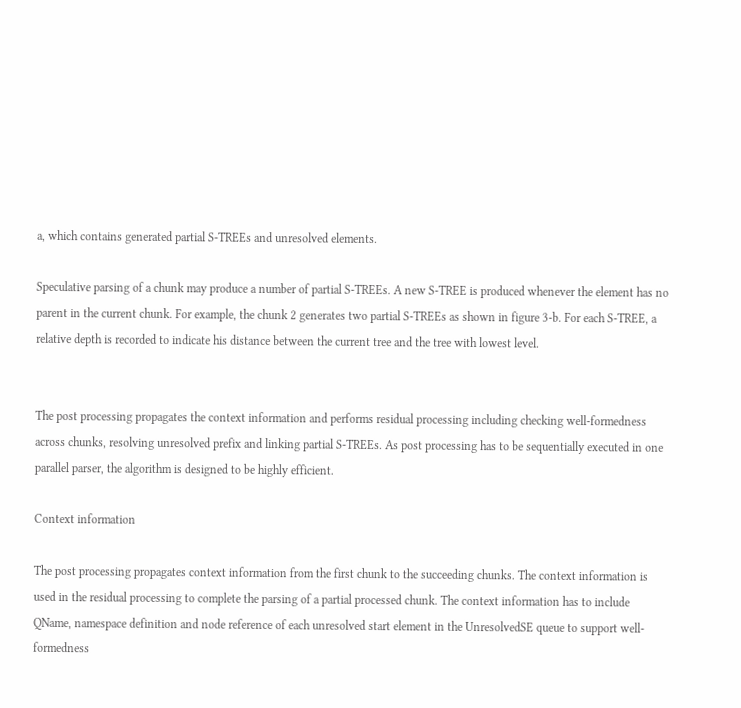a, which contains generated partial S-TREEs and unresolved elements.

Speculative parsing of a chunk may produce a number of partial S-TREEs. A new S-TREE is produced whenever the element has no parent in the current chunk. For example, the chunk 2 generates two partial S-TREEs as shown in figure 3-b. For each S-TREE, a relative depth is recorded to indicate his distance between the current tree and the tree with lowest level.


The post processing propagates the context information and performs residual processing including checking well-formedness across chunks, resolving unresolved prefix and linking partial S-TREEs. As post processing has to be sequentially executed in one parallel parser, the algorithm is designed to be highly efficient.

Context information

The post processing propagates context information from the first chunk to the succeeding chunks. The context information is used in the residual processing to complete the parsing of a partial processed chunk. The context information has to include QName, namespace definition and node reference of each unresolved start element in the UnresolvedSE queue to support well-formedness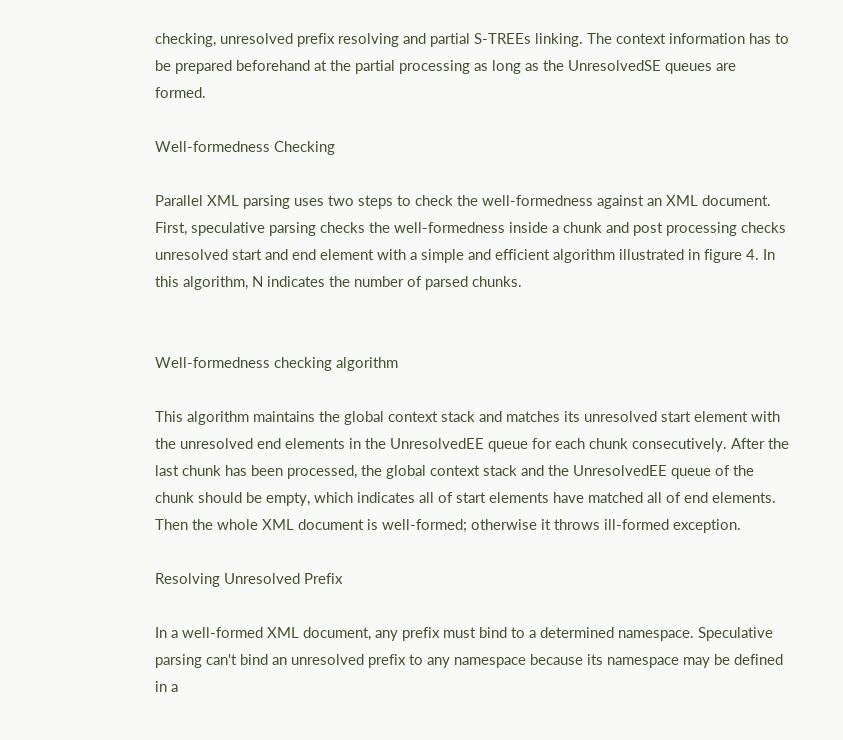checking, unresolved prefix resolving and partial S-TREEs linking. The context information has to be prepared beforehand at the partial processing as long as the UnresolvedSE queues are formed.

Well-formedness Checking

Parallel XML parsing uses two steps to check the well-formedness against an XML document. First, speculative parsing checks the well-formedness inside a chunk and post processing checks unresolved start and end element with a simple and efficient algorithm illustrated in figure 4. In this algorithm, N indicates the number of parsed chunks.


Well-formedness checking algorithm

This algorithm maintains the global context stack and matches its unresolved start element with the unresolved end elements in the UnresolvedEE queue for each chunk consecutively. After the last chunk has been processed, the global context stack and the UnresolvedEE queue of the chunk should be empty, which indicates all of start elements have matched all of end elements. Then the whole XML document is well-formed; otherwise it throws ill-formed exception.

Resolving Unresolved Prefix

In a well-formed XML document, any prefix must bind to a determined namespace. Speculative parsing can't bind an unresolved prefix to any namespace because its namespace may be defined in a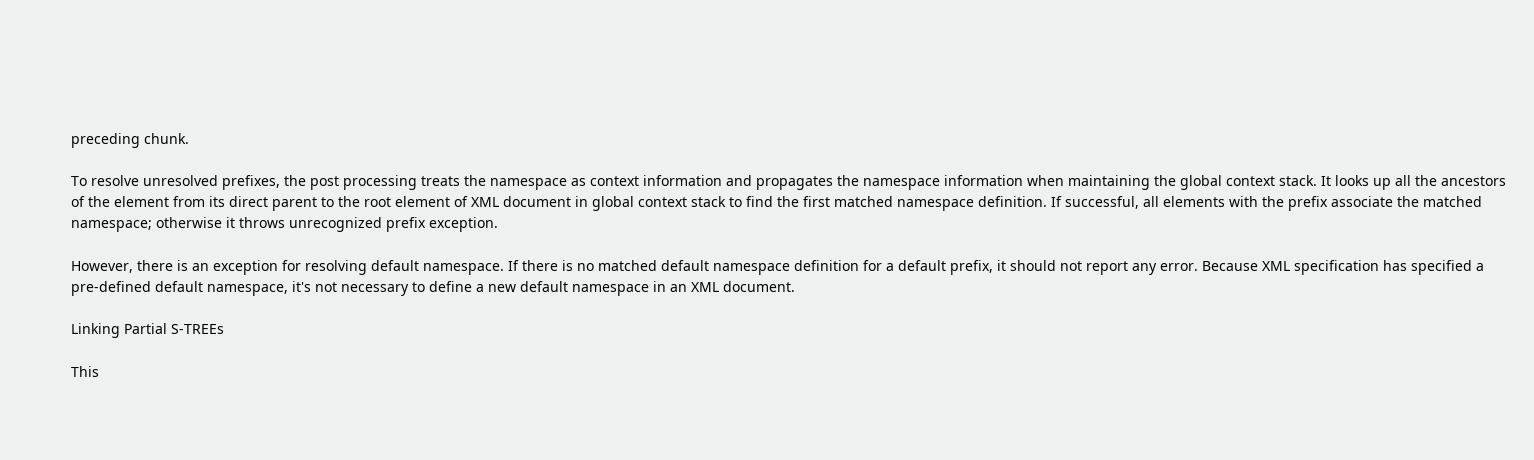preceding chunk.

To resolve unresolved prefixes, the post processing treats the namespace as context information and propagates the namespace information when maintaining the global context stack. It looks up all the ancestors of the element from its direct parent to the root element of XML document in global context stack to find the first matched namespace definition. If successful, all elements with the prefix associate the matched namespace; otherwise it throws unrecognized prefix exception.

However, there is an exception for resolving default namespace. If there is no matched default namespace definition for a default prefix, it should not report any error. Because XML specification has specified a pre-defined default namespace, it's not necessary to define a new default namespace in an XML document.

Linking Partial S-TREEs

This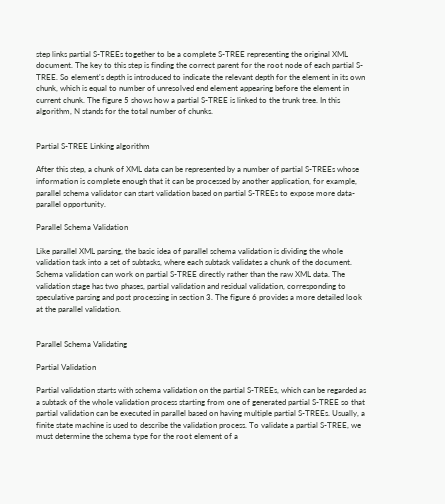step links partial S-TREEs together to be a complete S-TREE representing the original XML document. The key to this step is finding the correct parent for the root node of each partial S-TREE. So element's depth is introduced to indicate the relevant depth for the element in its own chunk, which is equal to number of unresolved end element appearing before the element in current chunk. The figure 5 shows how a partial S-TREE is linked to the trunk tree. In this algorithm, N stands for the total number of chunks.


Partial S-TREE Linking algorithm

After this step, a chunk of XML data can be represented by a number of partial S-TREEs whose information is complete enough that it can be processed by another application, for example, parallel schema validator can start validation based on partial S-TREEs to expose more data-parallel opportunity.

Parallel Schema Validation

Like parallel XML parsing, the basic idea of parallel schema validation is dividing the whole validation task into a set of subtasks, where each subtask validates a chunk of the document. Schema validation can work on partial S-TREE directly rather than the raw XML data. The validation stage has two phases, partial validation and residual validation, corresponding to speculative parsing and post processing in section 3. The figure 6 provides a more detailed look at the parallel validation.


Parallel Schema Validating

Partial Validation

Partial validation starts with schema validation on the partial S-TREEs, which can be regarded as a subtask of the whole validation process starting from one of generated partial S-TREE so that partial validation can be executed in parallel based on having multiple partial S-TREEs. Usually, a finite state machine is used to describe the validation process. To validate a partial S-TREE, we must determine the schema type for the root element of a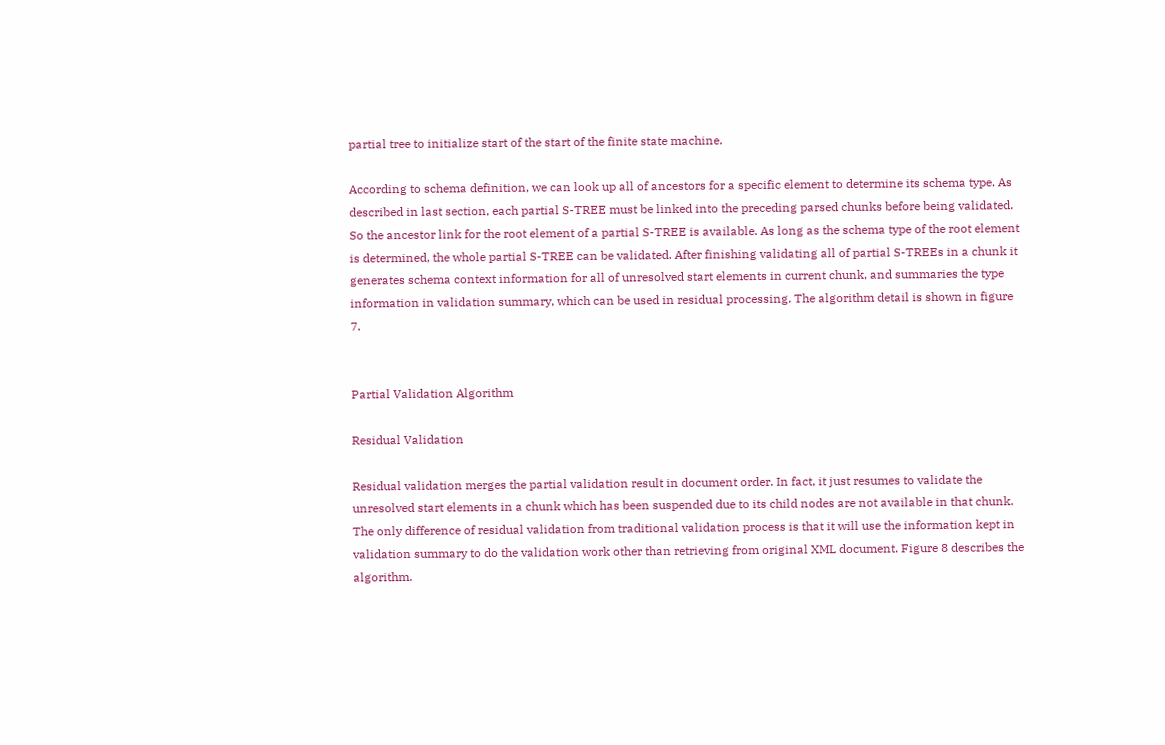partial tree to initialize start of the start of the finite state machine.

According to schema definition, we can look up all of ancestors for a specific element to determine its schema type. As described in last section, each partial S-TREE must be linked into the preceding parsed chunks before being validated. So the ancestor link for the root element of a partial S-TREE is available. As long as the schema type of the root element is determined, the whole partial S-TREE can be validated. After finishing validating all of partial S-TREEs in a chunk it generates schema context information for all of unresolved start elements in current chunk, and summaries the type information in validation summary, which can be used in residual processing. The algorithm detail is shown in figure 7.


Partial Validation Algorithm

Residual Validation

Residual validation merges the partial validation result in document order. In fact, it just resumes to validate the unresolved start elements in a chunk which has been suspended due to its child nodes are not available in that chunk. The only difference of residual validation from traditional validation process is that it will use the information kept in validation summary to do the validation work other than retrieving from original XML document. Figure 8 describes the algorithm.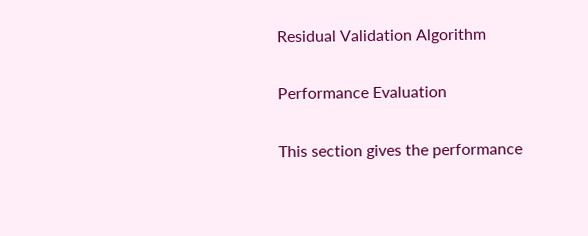Residual Validation Algorithm

Performance Evaluation

This section gives the performance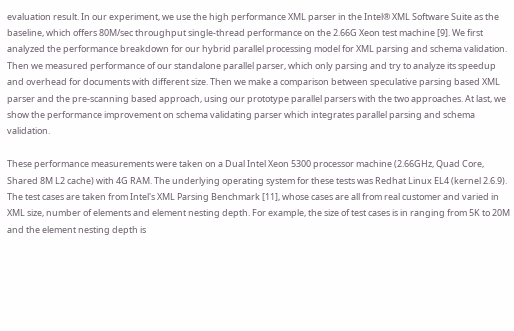evaluation result. In our experiment, we use the high performance XML parser in the Intel® XML Software Suite as the baseline, which offers 80M/sec throughput single-thread performance on the 2.66G Xeon test machine [9]. We first analyzed the performance breakdown for our hybrid parallel processing model for XML parsing and schema validation. Then we measured performance of our standalone parallel parser, which only parsing and try to analyze its speedup and overhead for documents with different size. Then we make a comparison between speculative parsing based XML parser and the pre-scanning based approach, using our prototype parallel parsers with the two approaches. At last, we show the performance improvement on schema validating parser which integrates parallel parsing and schema validation.

These performance measurements were taken on a Dual Intel Xeon 5300 processor machine (2.66GHz, Quad Core, Shared 8M L2 cache) with 4G RAM. The underlying operating system for these tests was Redhat Linux EL4 (kernel 2.6.9). The test cases are taken from Intel's XML Parsing Benchmark [11], whose cases are all from real customer and varied in XML size, number of elements and element nesting depth. For example, the size of test cases is in ranging from 5K to 20M and the element nesting depth is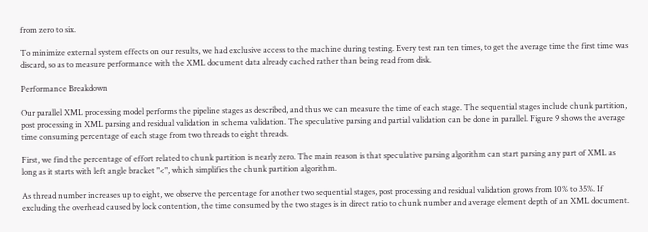from zero to six.

To minimize external system effects on our results, we had exclusive access to the machine during testing. Every test ran ten times, to get the average time the first time was discard, so as to measure performance with the XML document data already cached rather than being read from disk.

Performance Breakdown

Our parallel XML processing model performs the pipeline stages as described, and thus we can measure the time of each stage. The sequential stages include chunk partition, post processing in XML parsing and residual validation in schema validation. The speculative parsing and partial validation can be done in parallel. Figure 9 shows the average time consuming percentage of each stage from two threads to eight threads.

First, we find the percentage of effort related to chunk partition is nearly zero. The main reason is that speculative parsing algorithm can start parsing any part of XML as long as it starts with left angle bracket "<", which simplifies the chunk partition algorithm.

As thread number increases up to eight, we observe the percentage for another two sequential stages, post processing and residual validation grows from 10% to 35%. If excluding the overhead caused by lock contention, the time consumed by the two stages is in direct ratio to chunk number and average element depth of an XML document.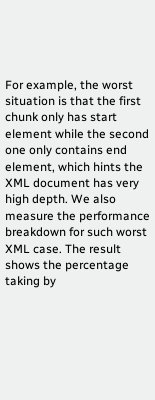For example, the worst situation is that the first chunk only has start element while the second one only contains end element, which hints the XML document has very high depth. We also measure the performance breakdown for such worst XML case. The result shows the percentage taking by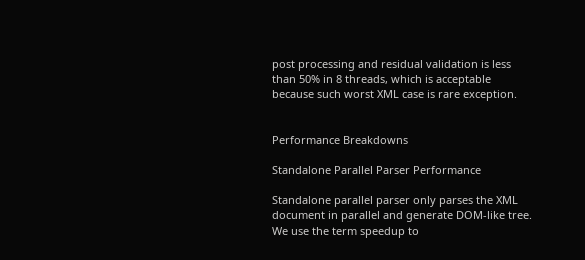post processing and residual validation is less than 50% in 8 threads, which is acceptable because such worst XML case is rare exception.


Performance Breakdowns

Standalone Parallel Parser Performance

Standalone parallel parser only parses the XML document in parallel and generate DOM-like tree. We use the term speedup to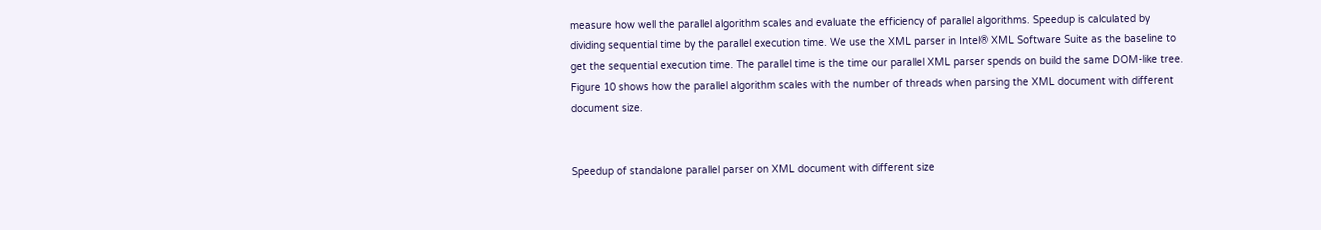measure how well the parallel algorithm scales and evaluate the efficiency of parallel algorithms. Speedup is calculated by dividing sequential time by the parallel execution time. We use the XML parser in Intel® XML Software Suite as the baseline to get the sequential execution time. The parallel time is the time our parallel XML parser spends on build the same DOM-like tree. Figure 10 shows how the parallel algorithm scales with the number of threads when parsing the XML document with different document size.


Speedup of standalone parallel parser on XML document with different size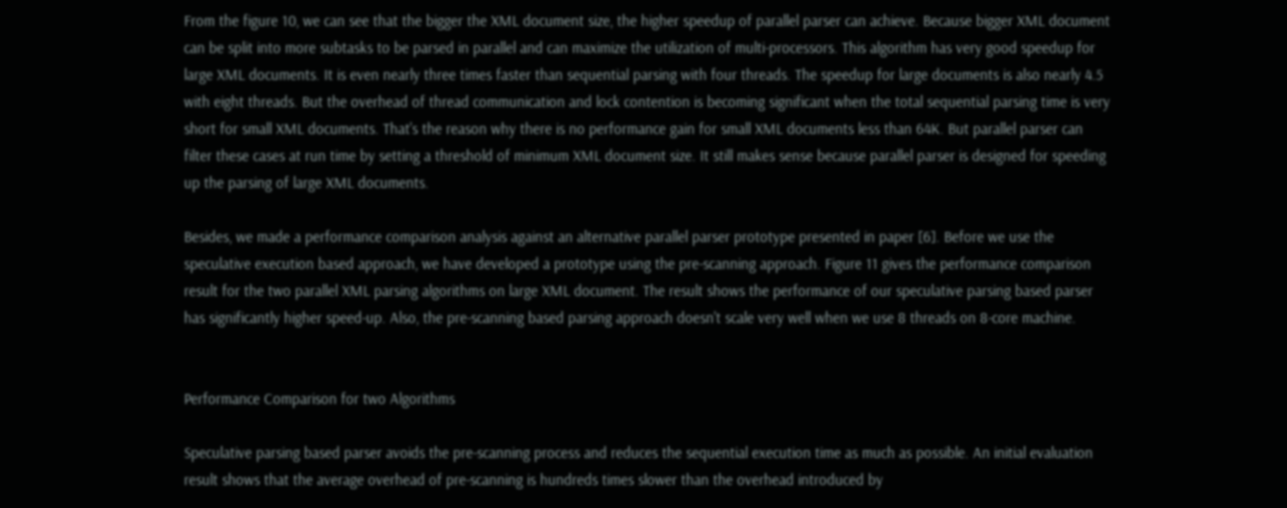From the figure 10, we can see that the bigger the XML document size, the higher speedup of parallel parser can achieve. Because bigger XML document can be split into more subtasks to be parsed in parallel and can maximize the utilization of multi-processors. This algorithm has very good speedup for large XML documents. It is even nearly three times faster than sequential parsing with four threads. The speedup for large documents is also nearly 4.5 with eight threads. But the overhead of thread communication and lock contention is becoming significant when the total sequential parsing time is very short for small XML documents. That's the reason why there is no performance gain for small XML documents less than 64K. But parallel parser can filter these cases at run time by setting a threshold of minimum XML document size. It still makes sense because parallel parser is designed for speeding up the parsing of large XML documents.

Besides, we made a performance comparison analysis against an alternative parallel parser prototype presented in paper [6]. Before we use the speculative execution based approach, we have developed a prototype using the pre-scanning approach. Figure 11 gives the performance comparison result for the two parallel XML parsing algorithms on large XML document. The result shows the performance of our speculative parsing based parser has significantly higher speed-up. Also, the pre-scanning based parsing approach doesn't scale very well when we use 8 threads on 8-core machine.


Performance Comparison for two Algorithms

Speculative parsing based parser avoids the pre-scanning process and reduces the sequential execution time as much as possible. An initial evaluation result shows that the average overhead of pre-scanning is hundreds times slower than the overhead introduced by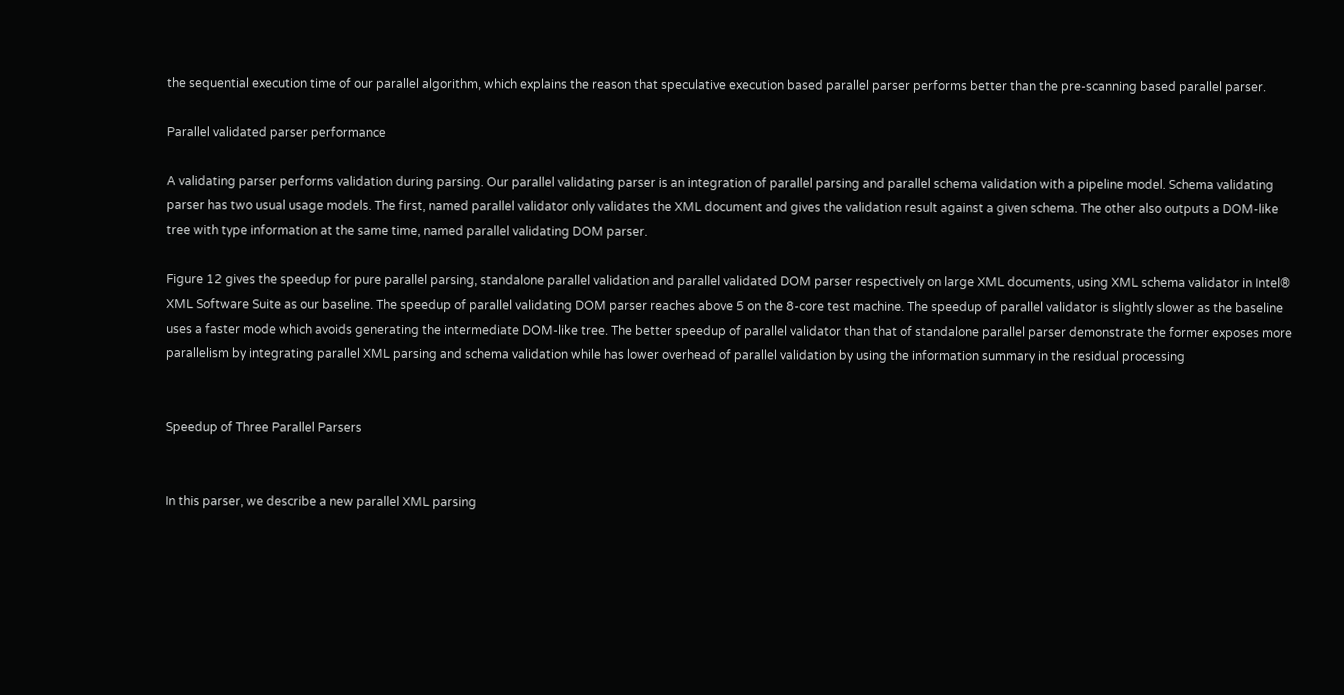the sequential execution time of our parallel algorithm, which explains the reason that speculative execution based parallel parser performs better than the pre-scanning based parallel parser.

Parallel validated parser performance

A validating parser performs validation during parsing. Our parallel validating parser is an integration of parallel parsing and parallel schema validation with a pipeline model. Schema validating parser has two usual usage models. The first, named parallel validator only validates the XML document and gives the validation result against a given schema. The other also outputs a DOM-like tree with type information at the same time, named parallel validating DOM parser.

Figure 12 gives the speedup for pure parallel parsing, standalone parallel validation and parallel validated DOM parser respectively on large XML documents, using XML schema validator in Intel® XML Software Suite as our baseline. The speedup of parallel validating DOM parser reaches above 5 on the 8-core test machine. The speedup of parallel validator is slightly slower as the baseline uses a faster mode which avoids generating the intermediate DOM-like tree. The better speedup of parallel validator than that of standalone parallel parser demonstrate the former exposes more parallelism by integrating parallel XML parsing and schema validation while has lower overhead of parallel validation by using the information summary in the residual processing


Speedup of Three Parallel Parsers


In this parser, we describe a new parallel XML parsing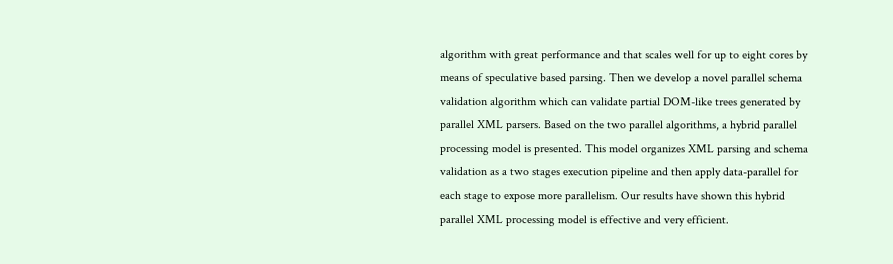algorithm with great performance and that scales well for up to eight cores by means of speculative based parsing. Then we develop a novel parallel schema validation algorithm which can validate partial DOM-like trees generated by parallel XML parsers. Based on the two parallel algorithms, a hybrid parallel processing model is presented. This model organizes XML parsing and schema validation as a two stages execution pipeline and then apply data-parallel for each stage to expose more parallelism. Our results have shown this hybrid parallel XML processing model is effective and very efficient.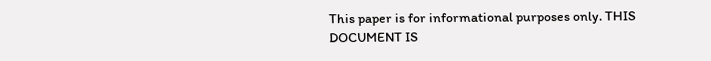This paper is for informational purposes only. THIS DOCUMENT IS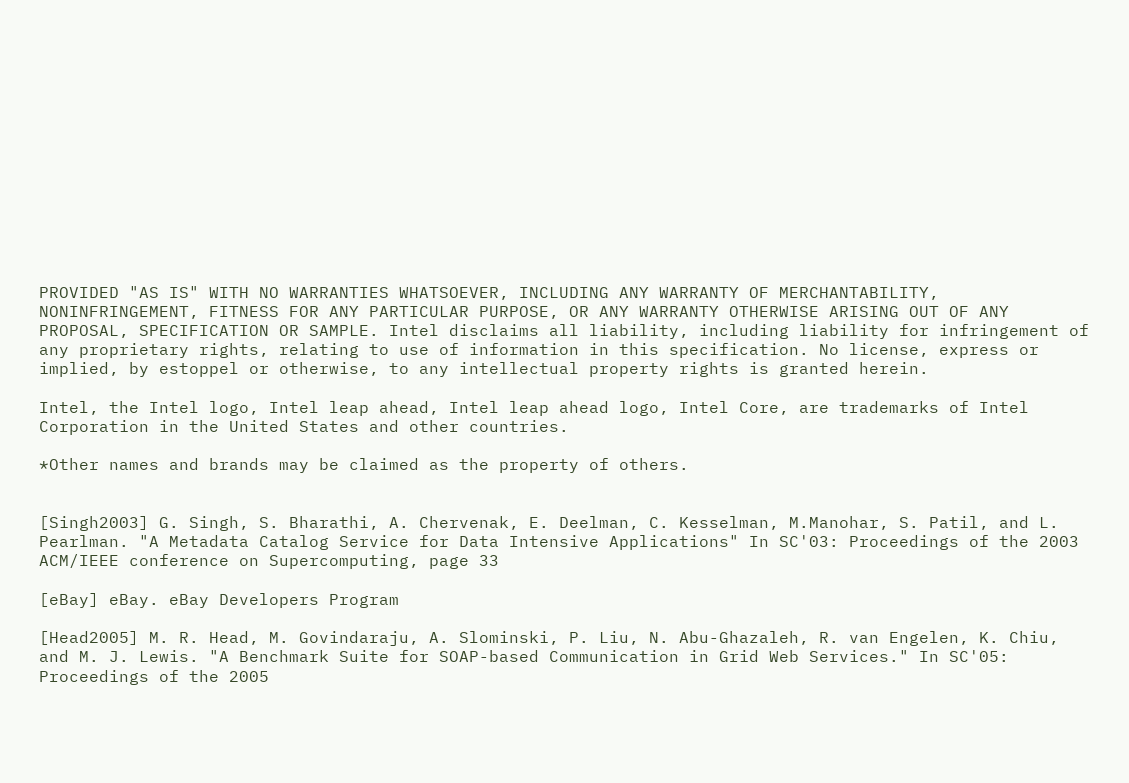PROVIDED "AS IS" WITH NO WARRANTIES WHATSOEVER, INCLUDING ANY WARRANTY OF MERCHANTABILITY, NONINFRINGEMENT, FITNESS FOR ANY PARTICULAR PURPOSE, OR ANY WARRANTY OTHERWISE ARISING OUT OF ANY PROPOSAL, SPECIFICATION OR SAMPLE. Intel disclaims all liability, including liability for infringement of any proprietary rights, relating to use of information in this specification. No license, express or implied, by estoppel or otherwise, to any intellectual property rights is granted herein.

Intel, the Intel logo, Intel leap ahead, Intel leap ahead logo, Intel Core, are trademarks of Intel Corporation in the United States and other countries.

*Other names and brands may be claimed as the property of others.


[Singh2003] G. Singh, S. Bharathi, A. Chervenak, E. Deelman, C. Kesselman, M.Manohar, S. Patil, and L. Pearlman. "A Metadata Catalog Service for Data Intensive Applications" In SC'03: Proceedings of the 2003 ACM/IEEE conference on Supercomputing, page 33

[eBay] eBay. eBay Developers Program

[Head2005] M. R. Head, M. Govindaraju, A. Slominski, P. Liu, N. Abu-Ghazaleh, R. van Engelen, K. Chiu, and M. J. Lewis. "A Benchmark Suite for SOAP-based Communication in Grid Web Services." In SC'05: Proceedings of the 2005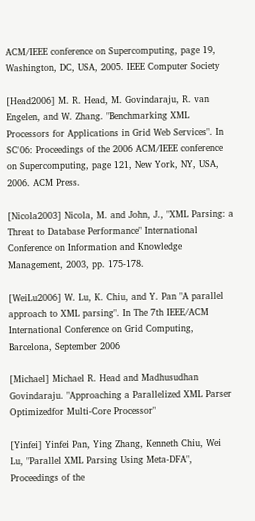ACM/IEEE conference on Supercomputing, page 19, Washington, DC, USA, 2005. IEEE Computer Society

[Head2006] M. R. Head, M. Govindaraju, R. van Engelen, and W. Zhang. "Benchmarking XML Processors for Applications in Grid Web Services". In SC'06: Proceedings of the 2006 ACM/IEEE conference on Supercomputing, page 121, New York, NY, USA, 2006. ACM Press.

[Nicola2003] Nicola, M. and John, J., "XML Parsing: a Threat to Database Performance" International Conference on Information and Knowledge Management, 2003, pp. 175-178.

[WeiLu2006] W. Lu, K. Chiu, and Y. Pan "A parallel approach to XML parsing". In The 7th IEEE/ACM International Conference on Grid Computing, Barcelona, September 2006

[Michael] Michael R. Head and Madhusudhan Govindaraju. "Approaching a Parallelized XML Parser Optimizedfor Multi-Core Processor"

[Yinfei] Yinfei Pan, Ying Zhang, Kenneth Chiu, Wei Lu, "Parallel XML Parsing Using Meta-DFA", Proceedings of the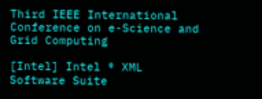Third IEEE International Conference on e-Science and Grid Computing

[Intel] Intel ® XML Software Suite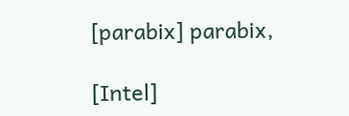[parabix] parabix,

[Intel]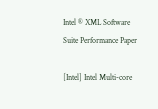Intel ® XML Software Suite Performance Paper

[Intel] Intel Multi-core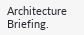Architecture Briefing.